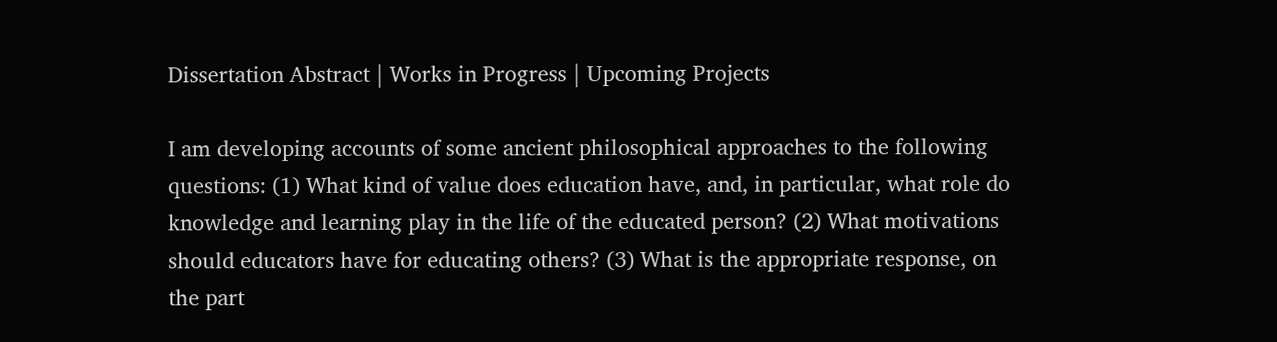Dissertation Abstract | Works in Progress | Upcoming Projects

I am developing accounts of some ancient philosophical approaches to the following questions: (1) What kind of value does education have, and, in particular, what role do knowledge and learning play in the life of the educated person? (2) What motivations should educators have for educating others? (3) What is the appropriate response, on the part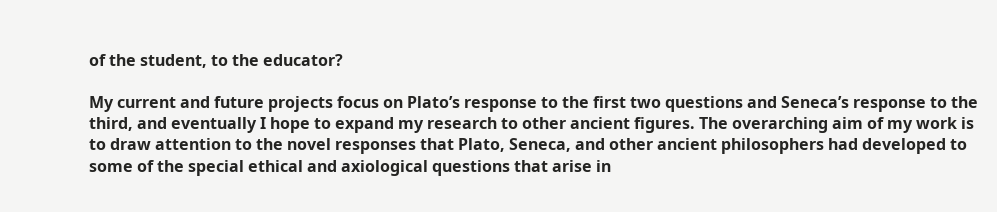of the student, to the educator?

My current and future projects focus on Plato’s response to the first two questions and Seneca’s response to the third, and eventually I hope to expand my research to other ancient figures. The overarching aim of my work is to draw attention to the novel responses that Plato, Seneca, and other ancient philosophers had developed to some of the special ethical and axiological questions that arise in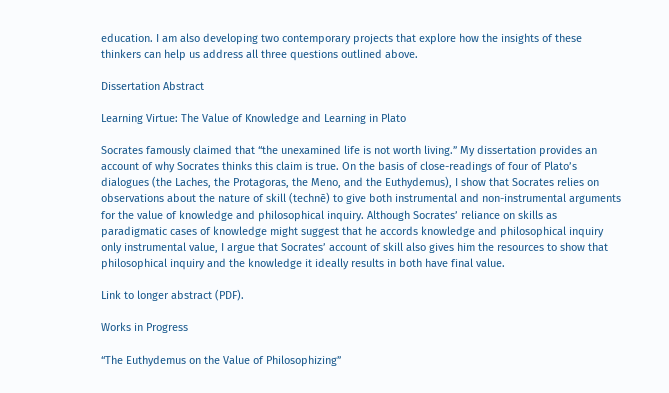education. I am also developing two contemporary projects that explore how the insights of these thinkers can help us address all three questions outlined above.

Dissertation Abstract

Learning Virtue: The Value of Knowledge and Learning in Plato

Socrates famously claimed that “the unexamined life is not worth living.” My dissertation provides an account of why Socrates thinks this claim is true. On the basis of close-readings of four of Plato’s dialogues (the Laches, the Protagoras, the Meno, and the Euthydemus), I show that Socrates relies on observations about the nature of skill (technē) to give both instrumental and non-instrumental arguments for the value of knowledge and philosophical inquiry. Although Socrates’ reliance on skills as paradigmatic cases of knowledge might suggest that he accords knowledge and philosophical inquiry only instrumental value, I argue that Socrates’ account of skill also gives him the resources to show that philosophical inquiry and the knowledge it ideally results in both have final value.

Link to longer abstract (PDF).

Works in Progress

“The Euthydemus on the Value of Philosophizing”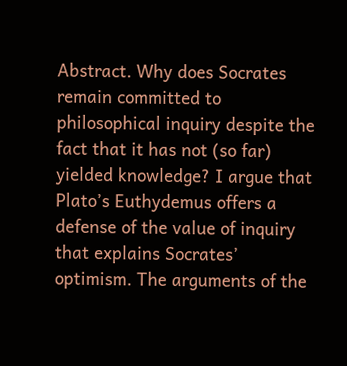Abstract. Why does Socrates remain committed to philosophical inquiry despite the fact that it has not (so far) yielded knowledge? I argue that Plato’s Euthydemus offers a defense of the value of inquiry that explains Socrates’ optimism. The arguments of the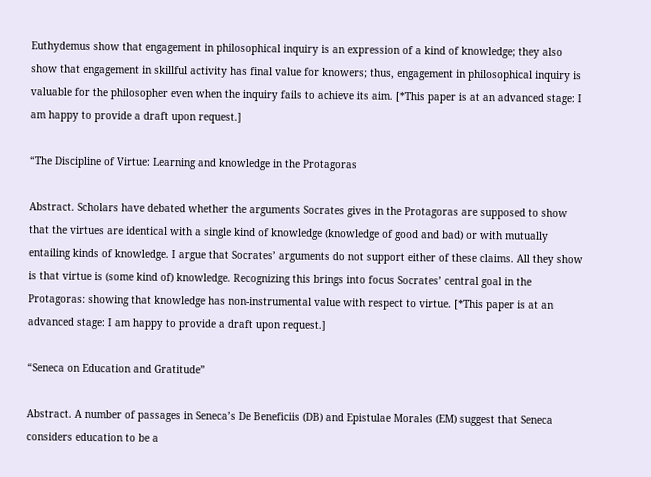Euthydemus show that engagement in philosophical inquiry is an expression of a kind of knowledge; they also show that engagement in skillful activity has final value for knowers; thus, engagement in philosophical inquiry is valuable for the philosopher even when the inquiry fails to achieve its aim. [*This paper is at an advanced stage: I am happy to provide a draft upon request.]

“The Discipline of Virtue: Learning and knowledge in the Protagoras

Abstract. Scholars have debated whether the arguments Socrates gives in the Protagoras are supposed to show that the virtues are identical with a single kind of knowledge (knowledge of good and bad) or with mutually entailing kinds of knowledge. I argue that Socrates’ arguments do not support either of these claims. All they show is that virtue is (some kind of) knowledge. Recognizing this brings into focus Socrates’ central goal in the Protagoras: showing that knowledge has non-instrumental value with respect to virtue. [*This paper is at an advanced stage: I am happy to provide a draft upon request.]

“Seneca on Education and Gratitude”

Abstract. A number of passages in Seneca’s De Beneficiis (DB) and Epistulae Morales (EM) suggest that Seneca considers education to be a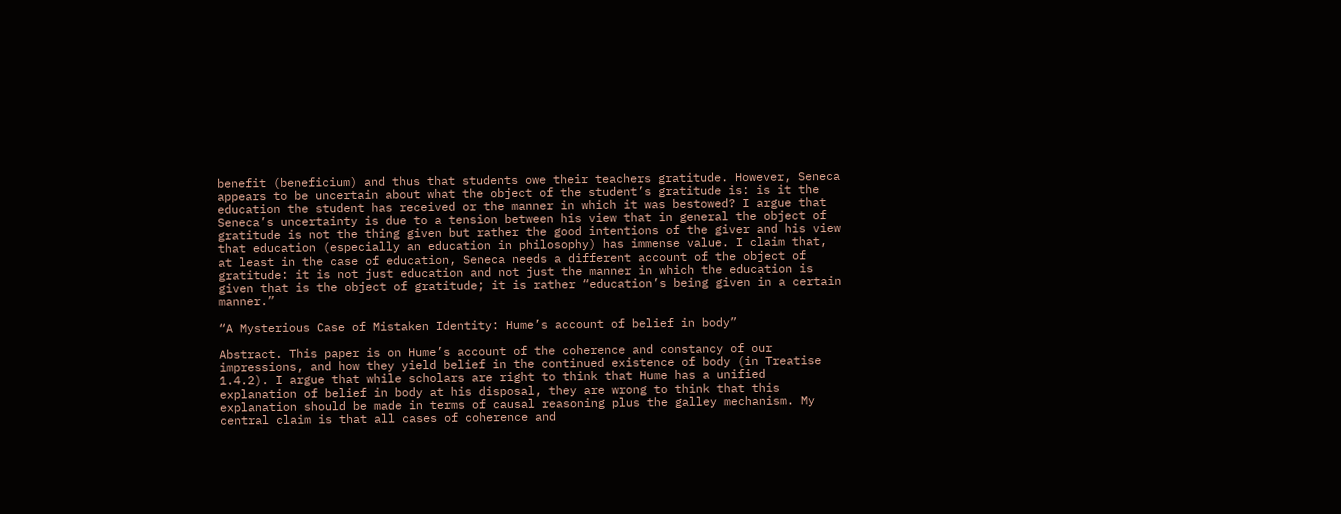benefit (beneficium) and thus that students owe their teachers gratitude. However, Seneca appears to be uncertain about what the object of the student’s gratitude is: is it the education the student has received or the manner in which it was bestowed? I argue that Seneca’s uncertainty is due to a tension between his view that in general the object of gratitude is not the thing given but rather the good intentions of the giver and his view that education (especially an education in philosophy) has immense value. I claim that, at least in the case of education, Seneca needs a different account of the object of gratitude: it is not just education and not just the manner in which the education is given that is the object of gratitude; it is rather “education’s being given in a certain manner.”

“A Mysterious Case of Mistaken Identity: Hume’s account of belief in body”

Abstract. This paper is on Hume’s account of the coherence and constancy of our impressions, and how they yield belief in the continued existence of body (in Treatise 1.4.2). I argue that while scholars are right to think that Hume has a unified explanation of belief in body at his disposal, they are wrong to think that this explanation should be made in terms of causal reasoning plus the galley mechanism. My central claim is that all cases of coherence and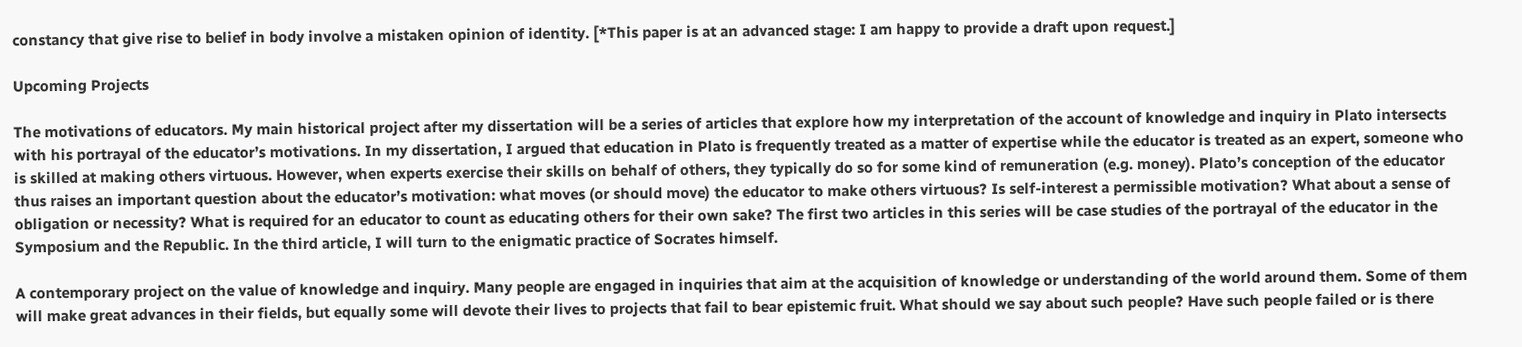constancy that give rise to belief in body involve a mistaken opinion of identity. [*This paper is at an advanced stage: I am happy to provide a draft upon request.]

Upcoming Projects

The motivations of educators. My main historical project after my dissertation will be a series of articles that explore how my interpretation of the account of knowledge and inquiry in Plato intersects with his portrayal of the educator’s motivations. In my dissertation, I argued that education in Plato is frequently treated as a matter of expertise while the educator is treated as an expert, someone who is skilled at making others virtuous. However, when experts exercise their skills on behalf of others, they typically do so for some kind of remuneration (e.g. money). Plato’s conception of the educator thus raises an important question about the educator’s motivation: what moves (or should move) the educator to make others virtuous? Is self-interest a permissible motivation? What about a sense of obligation or necessity? What is required for an educator to count as educating others for their own sake? The first two articles in this series will be case studies of the portrayal of the educator in the Symposium and the Republic. In the third article, I will turn to the enigmatic practice of Socrates himself.

A contemporary project on the value of knowledge and inquiry. Many people are engaged in inquiries that aim at the acquisition of knowledge or understanding of the world around them. Some of them will make great advances in their fields, but equally some will devote their lives to projects that fail to bear epistemic fruit. What should we say about such people? Have such people failed or is there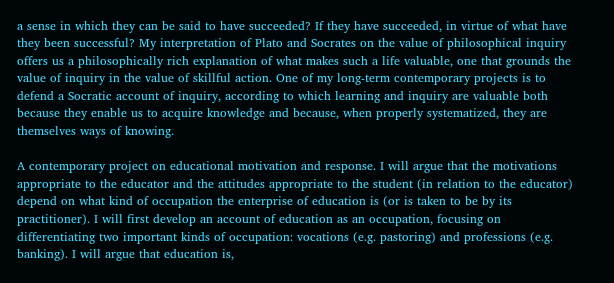a sense in which they can be said to have succeeded? If they have succeeded, in virtue of what have they been successful? My interpretation of Plato and Socrates on the value of philosophical inquiry offers us a philosophically rich explanation of what makes such a life valuable, one that grounds the value of inquiry in the value of skillful action. One of my long-term contemporary projects is to defend a Socratic account of inquiry, according to which learning and inquiry are valuable both because they enable us to acquire knowledge and because, when properly systematized, they are themselves ways of knowing.

A contemporary project on educational motivation and response. I will argue that the motivations appropriate to the educator and the attitudes appropriate to the student (in relation to the educator) depend on what kind of occupation the enterprise of education is (or is taken to be by its practitioner). I will first develop an account of education as an occupation, focusing on differentiating two important kinds of occupation: vocations (e.g. pastoring) and professions (e.g. banking). I will argue that education is,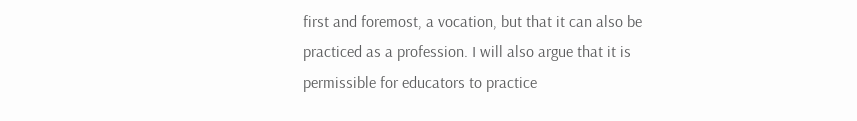first and foremost, a vocation, but that it can also be practiced as a profession. I will also argue that it is permissible for educators to practice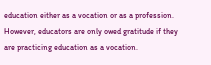education either as a vocation or as a profession. However, educators are only owed gratitude if they are practicing education as a vocation.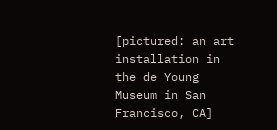[pictured: an art installation in the de Young Museum in San Francisco, CA]